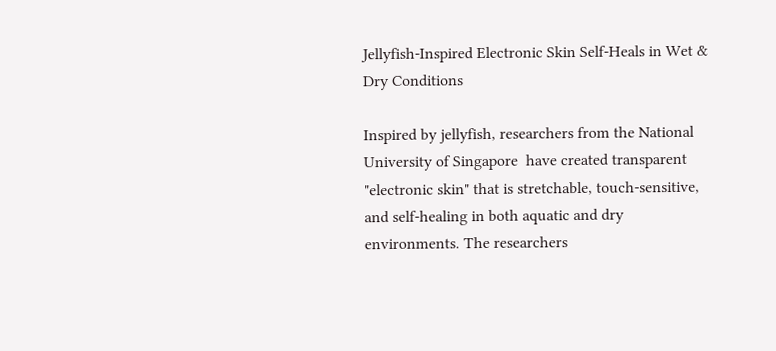Jellyfish-Inspired Electronic Skin Self-Heals in Wet & Dry Conditions

Inspired by jellyfish, researchers from the National University of Singapore  have created transparent "electronic skin" that is stretchable, touch-sensitive, and self-healing in both aquatic and dry environments. The researchers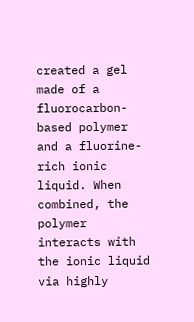created a gel made of a fluorocarbon-based polymer and a fluorine-rich ionic liquid. When combined, the polymer interacts with the ionic liquid via highly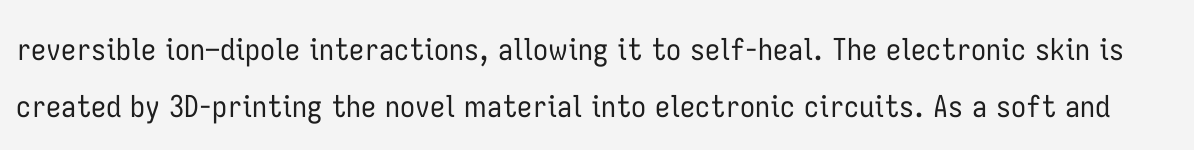reversible ion–dipole interactions, allowing it to self-heal. The electronic skin is created by 3D-printing the novel material into electronic circuits. As a soft and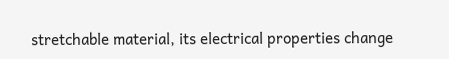stretchable material, its electrical properties change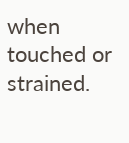when touched or strained.